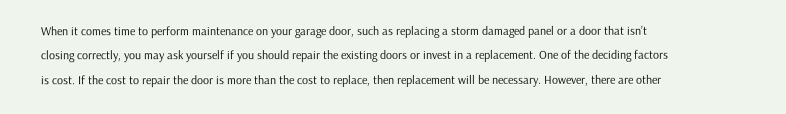When it comes time to perform maintenance on your garage door, such as replacing a storm damaged panel or a door that isn’t closing correctly, you may ask yourself if you should repair the existing doors or invest in a replacement. One of the deciding factors is cost. If the cost to repair the door is more than the cost to replace, then replacement will be necessary. However, there are other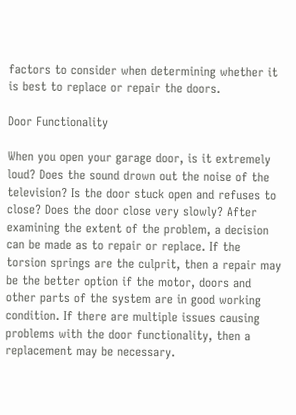factors to consider when determining whether it is best to replace or repair the doors.

Door Functionality

When you open your garage door, is it extremely loud? Does the sound drown out the noise of the television? Is the door stuck open and refuses to close? Does the door close very slowly? After examining the extent of the problem, a decision can be made as to repair or replace. If the torsion springs are the culprit, then a repair may be the better option if the motor, doors and other parts of the system are in good working condition. If there are multiple issues causing problems with the door functionality, then a replacement may be necessary.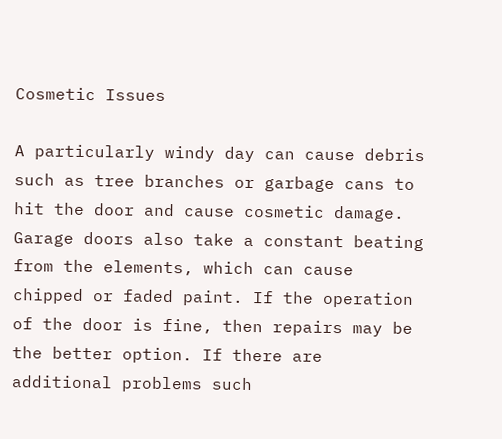Cosmetic Issues

A particularly windy day can cause debris such as tree branches or garbage cans to hit the door and cause cosmetic damage. Garage doors also take a constant beating from the elements, which can cause chipped or faded paint. If the operation of the door is fine, then repairs may be the better option. If there are additional problems such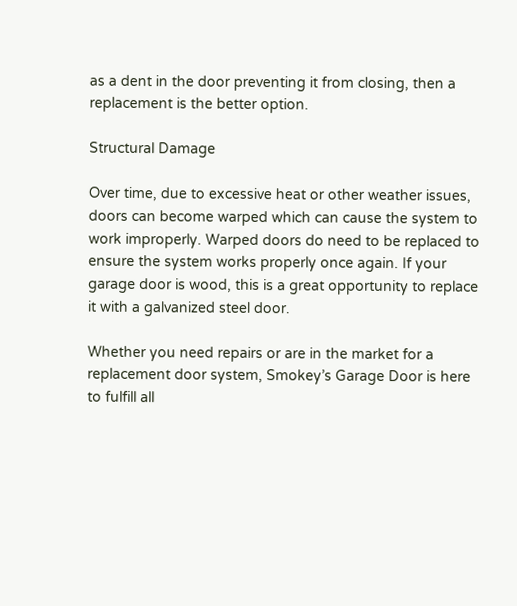as a dent in the door preventing it from closing, then a replacement is the better option.

Structural Damage

Over time, due to excessive heat or other weather issues, doors can become warped which can cause the system to work improperly. Warped doors do need to be replaced to ensure the system works properly once again. If your garage door is wood, this is a great opportunity to replace it with a galvanized steel door.

Whether you need repairs or are in the market for a replacement door system, Smokey’s Garage Door is here to fulfill all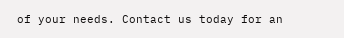of your needs. Contact us today for an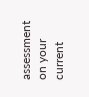assessment on your current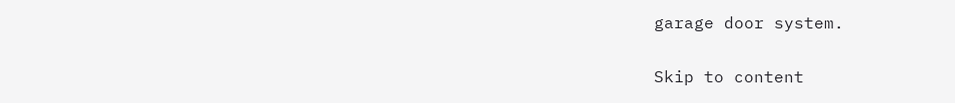garage door system.

Skip to content